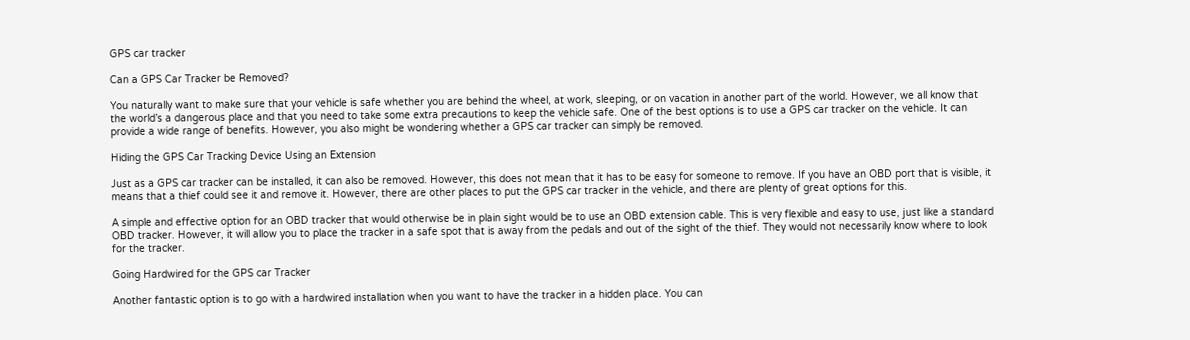GPS car tracker

Can a GPS Car Tracker be Removed?

You naturally want to make sure that your vehicle is safe whether you are behind the wheel, at work, sleeping, or on vacation in another part of the world. However, we all know that the world’s a dangerous place and that you need to take some extra precautions to keep the vehicle safe. One of the best options is to use a GPS car tracker on the vehicle. It can provide a wide range of benefits. However, you also might be wondering whether a GPS car tracker can simply be removed.

Hiding the GPS Car Tracking Device Using an Extension

Just as a GPS car tracker can be installed, it can also be removed. However, this does not mean that it has to be easy for someone to remove. If you have an OBD port that is visible, it means that a thief could see it and remove it. However, there are other places to put the GPS car tracker in the vehicle, and there are plenty of great options for this.

A simple and effective option for an OBD tracker that would otherwise be in plain sight would be to use an OBD extension cable. This is very flexible and easy to use, just like a standard OBD tracker. However, it will allow you to place the tracker in a safe spot that is away from the pedals and out of the sight of the thief. They would not necessarily know where to look for the tracker.

Going Hardwired for the GPS car Tracker

Another fantastic option is to go with a hardwired installation when you want to have the tracker in a hidden place. You can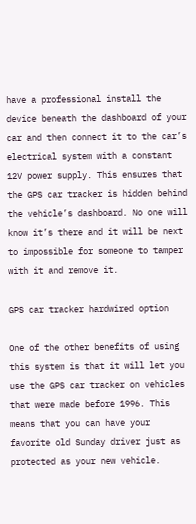have a professional install the device beneath the dashboard of your car and then connect it to the car’s electrical system with a constant 12V power supply. This ensures that the GPS car tracker is hidden behind the vehicle’s dashboard. No one will know it’s there and it will be next to impossible for someone to tamper with it and remove it.

GPS car tracker hardwired option

One of the other benefits of using this system is that it will let you use the GPS car tracker on vehicles that were made before 1996. This means that you can have your favorite old Sunday driver just as protected as your new vehicle.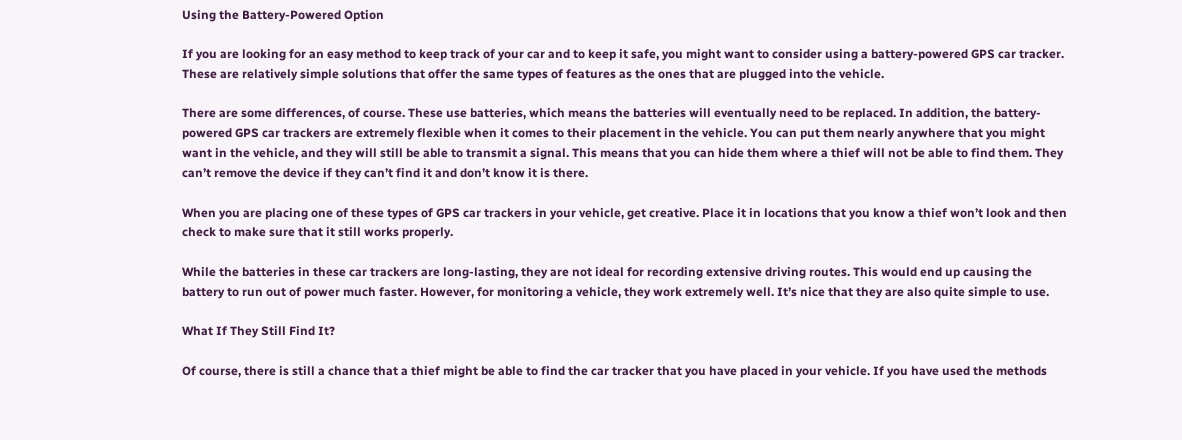Using the Battery-Powered Option

If you are looking for an easy method to keep track of your car and to keep it safe, you might want to consider using a battery-powered GPS car tracker. These are relatively simple solutions that offer the same types of features as the ones that are plugged into the vehicle.

There are some differences, of course. These use batteries, which means the batteries will eventually need to be replaced. In addition, the battery-powered GPS car trackers are extremely flexible when it comes to their placement in the vehicle. You can put them nearly anywhere that you might want in the vehicle, and they will still be able to transmit a signal. This means that you can hide them where a thief will not be able to find them. They can’t remove the device if they can’t find it and don’t know it is there.

When you are placing one of these types of GPS car trackers in your vehicle, get creative. Place it in locations that you know a thief won’t look and then check to make sure that it still works properly.

While the batteries in these car trackers are long-lasting, they are not ideal for recording extensive driving routes. This would end up causing the battery to run out of power much faster. However, for monitoring a vehicle, they work extremely well. It’s nice that they are also quite simple to use.

What If They Still Find It?

Of course, there is still a chance that a thief might be able to find the car tracker that you have placed in your vehicle. If you have used the methods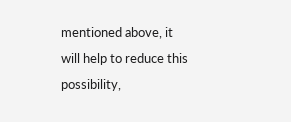mentioned above, it will help to reduce this possibility,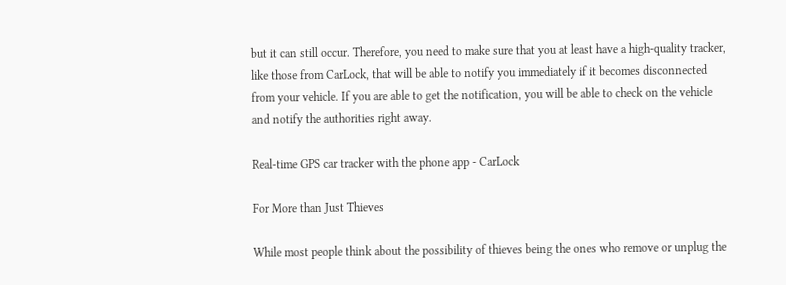but it can still occur. Therefore, you need to make sure that you at least have a high-quality tracker, like those from CarLock, that will be able to notify you immediately if it becomes disconnected from your vehicle. If you are able to get the notification, you will be able to check on the vehicle and notify the authorities right away.

Real-time GPS car tracker with the phone app - CarLock

For More than Just Thieves

While most people think about the possibility of thieves being the ones who remove or unplug the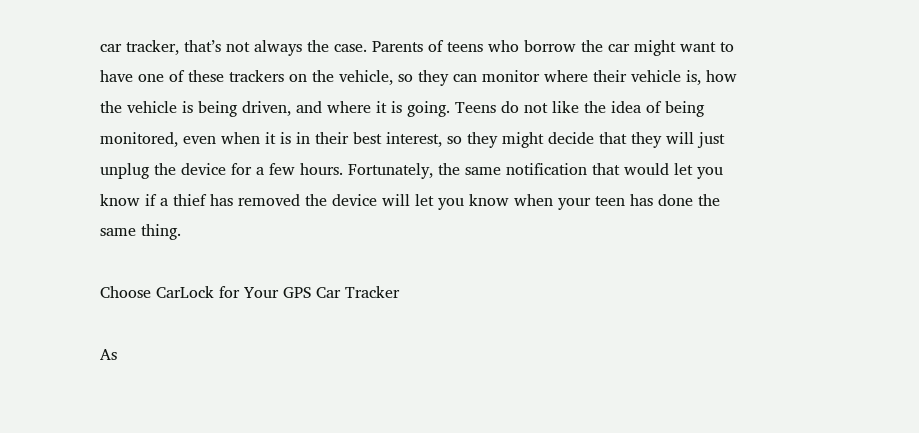car tracker, that’s not always the case. Parents of teens who borrow the car might want to have one of these trackers on the vehicle, so they can monitor where their vehicle is, how the vehicle is being driven, and where it is going. Teens do not like the idea of being monitored, even when it is in their best interest, so they might decide that they will just unplug the device for a few hours. Fortunately, the same notification that would let you know if a thief has removed the device will let you know when your teen has done the same thing.

Choose CarLock for Your GPS Car Tracker

As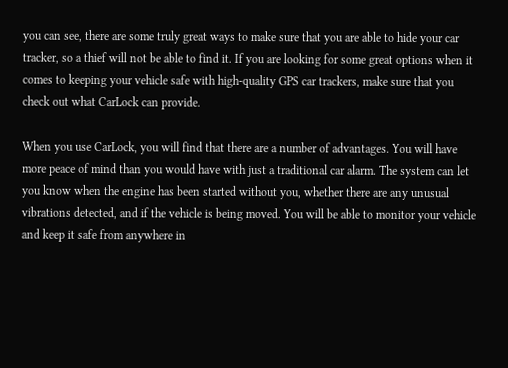you can see, there are some truly great ways to make sure that you are able to hide your car tracker, so a thief will not be able to find it. If you are looking for some great options when it comes to keeping your vehicle safe with high-quality GPS car trackers, make sure that you check out what CarLock can provide.

When you use CarLock, you will find that there are a number of advantages. You will have more peace of mind than you would have with just a traditional car alarm. The system can let you know when the engine has been started without you, whether there are any unusual vibrations detected, and if the vehicle is being moved. You will be able to monitor your vehicle and keep it safe from anywhere in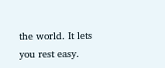the world. It lets you rest easy.